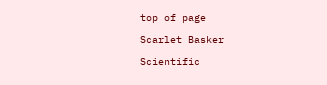top of page

Scarlet Basker

Scientific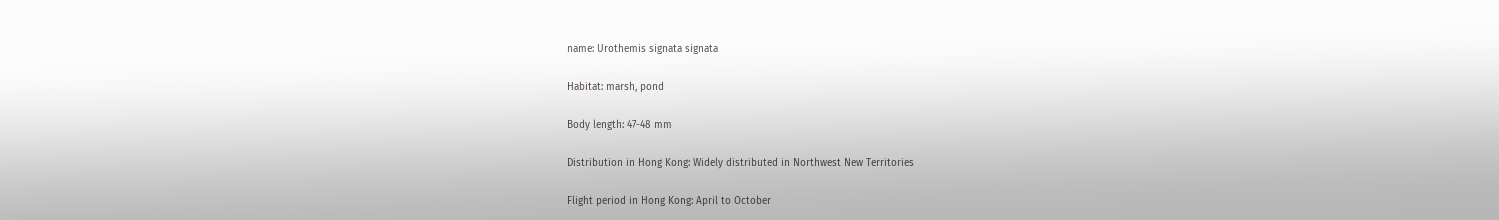name: Urothemis signata signata

Habitat: marsh, pond

Body length: 47-48 mm

Distribution in Hong Kong: Widely distributed in Northwest New Territories

Flight period in Hong Kong: April to October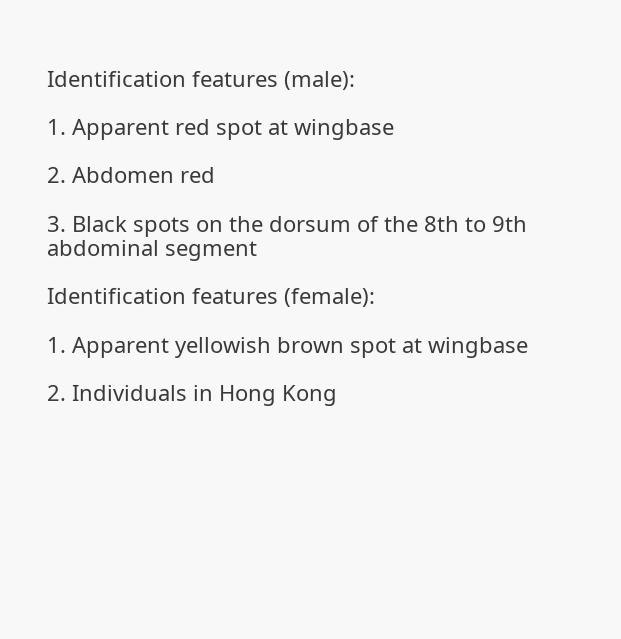Identification features (male):

1. Apparent red spot at wingbase

2. Abdomen red

3. Black spots on the dorsum of the 8th to 9th abdominal segment

Identification features (female):

1. Apparent yellowish brown spot at wingbase

2. Individuals in Hong Kong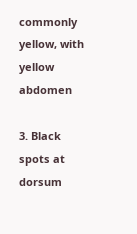commonly yellow, with yellow abdomen

3. Black spots at dorsum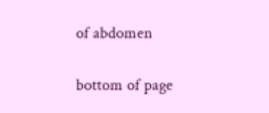of abdomen

bottom of page